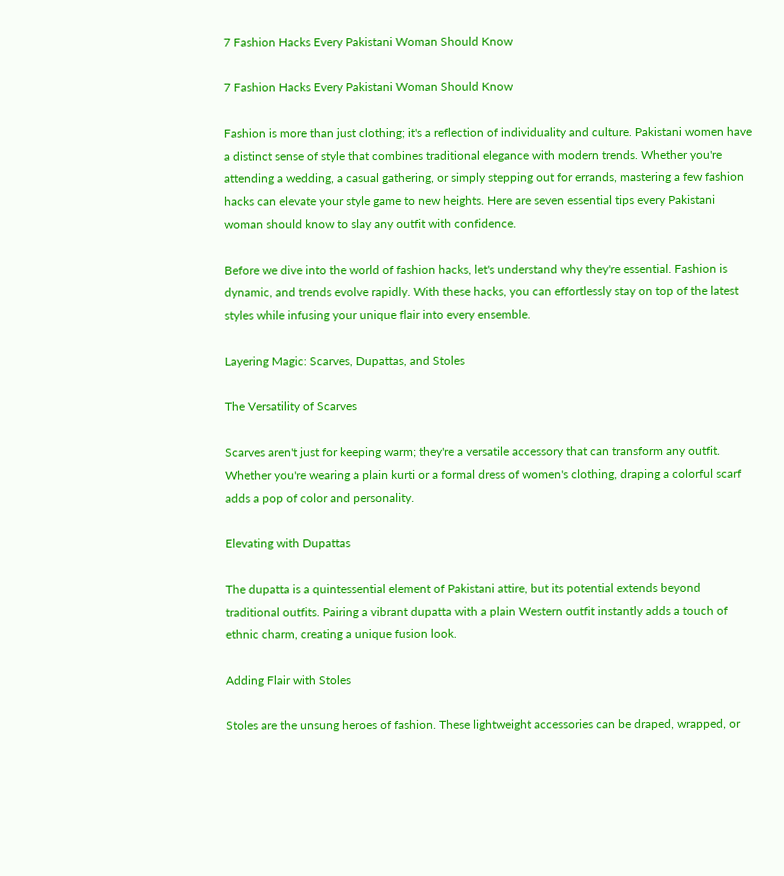7 Fashion Hacks Every Pakistani Woman Should Know

7 Fashion Hacks Every Pakistani Woman Should Know

Fashion is more than just clothing; it's a reflection of individuality and culture. Pakistani women have a distinct sense of style that combines traditional elegance with modern trends. Whether you're attending a wedding, a casual gathering, or simply stepping out for errands, mastering a few fashion hacks can elevate your style game to new heights. Here are seven essential tips every Pakistani woman should know to slay any outfit with confidence.

Before we dive into the world of fashion hacks, let's understand why they're essential. Fashion is dynamic, and trends evolve rapidly. With these hacks, you can effortlessly stay on top of the latest styles while infusing your unique flair into every ensemble.

Layering Magic: Scarves, Dupattas, and Stoles

The Versatility of Scarves

Scarves aren't just for keeping warm; they're a versatile accessory that can transform any outfit. Whether you're wearing a plain kurti or a formal dress of women's clothing, draping a colorful scarf adds a pop of color and personality.

Elevating with Dupattas

The dupatta is a quintessential element of Pakistani attire, but its potential extends beyond traditional outfits. Pairing a vibrant dupatta with a plain Western outfit instantly adds a touch of ethnic charm, creating a unique fusion look.

Adding Flair with Stoles

Stoles are the unsung heroes of fashion. These lightweight accessories can be draped, wrapped, or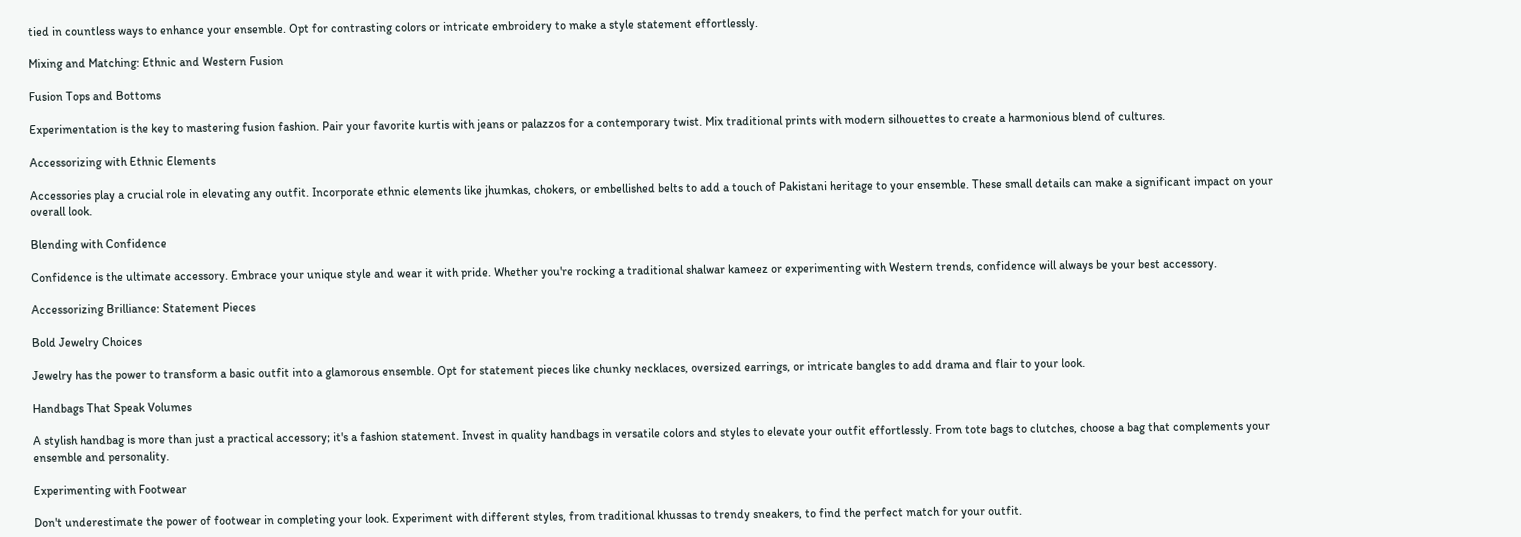tied in countless ways to enhance your ensemble. Opt for contrasting colors or intricate embroidery to make a style statement effortlessly.

Mixing and Matching: Ethnic and Western Fusion

Fusion Tops and Bottoms

Experimentation is the key to mastering fusion fashion. Pair your favorite kurtis with jeans or palazzos for a contemporary twist. Mix traditional prints with modern silhouettes to create a harmonious blend of cultures.

Accessorizing with Ethnic Elements

Accessories play a crucial role in elevating any outfit. Incorporate ethnic elements like jhumkas, chokers, or embellished belts to add a touch of Pakistani heritage to your ensemble. These small details can make a significant impact on your overall look.

Blending with Confidence

Confidence is the ultimate accessory. Embrace your unique style and wear it with pride. Whether you're rocking a traditional shalwar kameez or experimenting with Western trends, confidence will always be your best accessory.

Accessorizing Brilliance: Statement Pieces

Bold Jewelry Choices

Jewelry has the power to transform a basic outfit into a glamorous ensemble. Opt for statement pieces like chunky necklaces, oversized earrings, or intricate bangles to add drama and flair to your look.

Handbags That Speak Volumes

A stylish handbag is more than just a practical accessory; it's a fashion statement. Invest in quality handbags in versatile colors and styles to elevate your outfit effortlessly. From tote bags to clutches, choose a bag that complements your ensemble and personality.

Experimenting with Footwear

Don't underestimate the power of footwear in completing your look. Experiment with different styles, from traditional khussas to trendy sneakers, to find the perfect match for your outfit.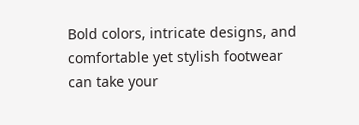Bold colors, intricate designs, and comfortable yet stylish footwear can take your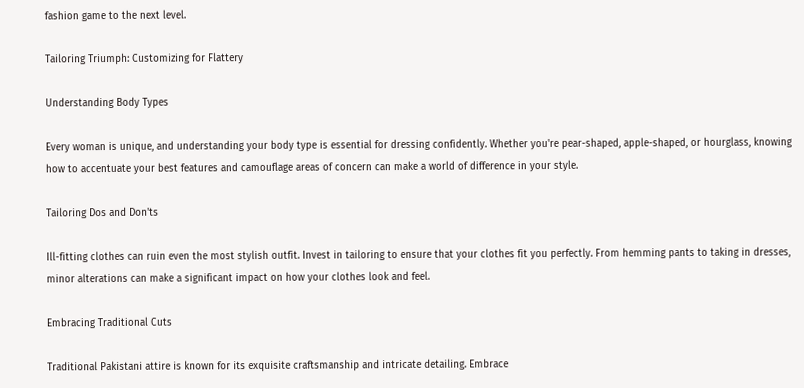fashion game to the next level.

Tailoring Triumph: Customizing for Flattery

Understanding Body Types

Every woman is unique, and understanding your body type is essential for dressing confidently. Whether you're pear-shaped, apple-shaped, or hourglass, knowing how to accentuate your best features and camouflage areas of concern can make a world of difference in your style.

Tailoring Dos and Don'ts

Ill-fitting clothes can ruin even the most stylish outfit. Invest in tailoring to ensure that your clothes fit you perfectly. From hemming pants to taking in dresses, minor alterations can make a significant impact on how your clothes look and feel.

Embracing Traditional Cuts

Traditional Pakistani attire is known for its exquisite craftsmanship and intricate detailing. Embrace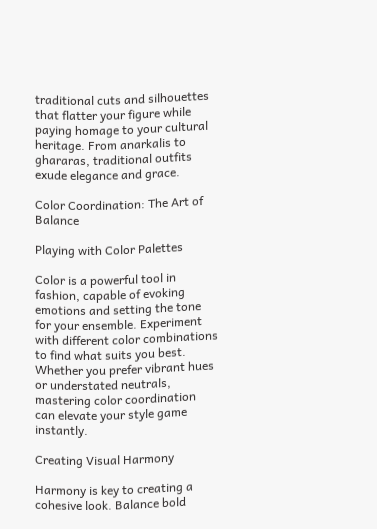traditional cuts and silhouettes that flatter your figure while paying homage to your cultural heritage. From anarkalis to ghararas, traditional outfits exude elegance and grace.

Color Coordination: The Art of Balance

Playing with Color Palettes

Color is a powerful tool in fashion, capable of evoking emotions and setting the tone for your ensemble. Experiment with different color combinations to find what suits you best. Whether you prefer vibrant hues or understated neutrals, mastering color coordination can elevate your style game instantly.

Creating Visual Harmony

Harmony is key to creating a cohesive look. Balance bold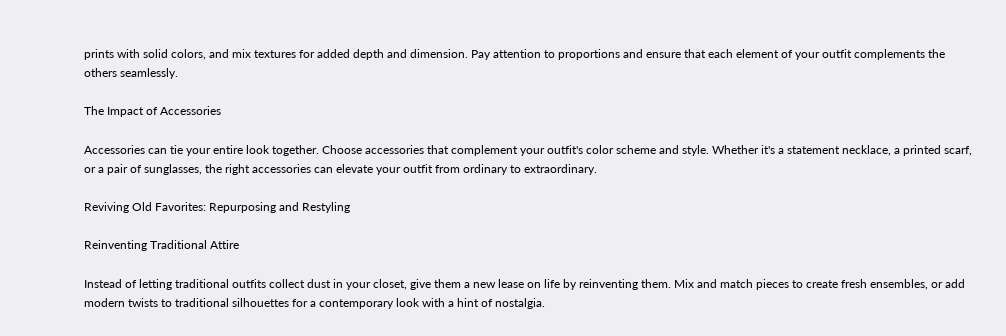prints with solid colors, and mix textures for added depth and dimension. Pay attention to proportions and ensure that each element of your outfit complements the others seamlessly.

The Impact of Accessories

Accessories can tie your entire look together. Choose accessories that complement your outfit's color scheme and style. Whether it's a statement necklace, a printed scarf, or a pair of sunglasses, the right accessories can elevate your outfit from ordinary to extraordinary.

Reviving Old Favorites: Repurposing and Restyling

Reinventing Traditional Attire

Instead of letting traditional outfits collect dust in your closet, give them a new lease on life by reinventing them. Mix and match pieces to create fresh ensembles, or add modern twists to traditional silhouettes for a contemporary look with a hint of nostalgia.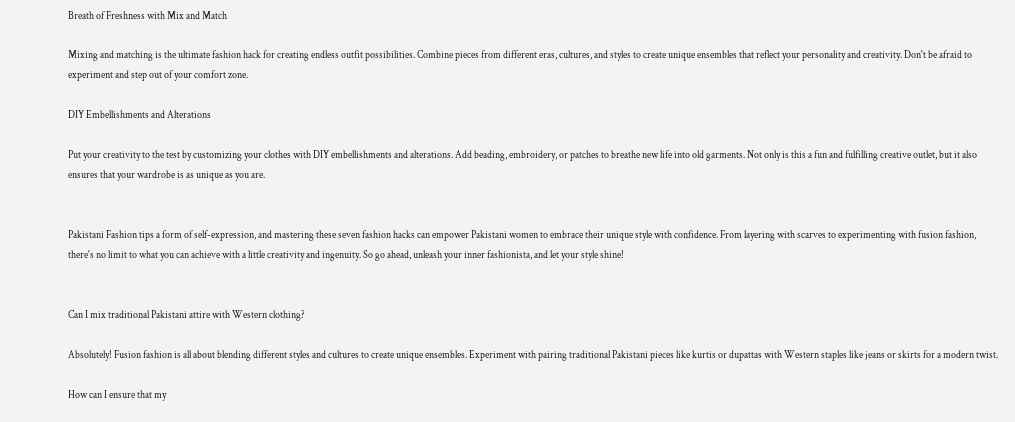Breath of Freshness with Mix and Match

Mixing and matching is the ultimate fashion hack for creating endless outfit possibilities. Combine pieces from different eras, cultures, and styles to create unique ensembles that reflect your personality and creativity. Don't be afraid to experiment and step out of your comfort zone.

DIY Embellishments and Alterations

Put your creativity to the test by customizing your clothes with DIY embellishments and alterations. Add beading, embroidery, or patches to breathe new life into old garments. Not only is this a fun and fulfilling creative outlet, but it also ensures that your wardrobe is as unique as you are.


Pakistani Fashion tips a form of self-expression, and mastering these seven fashion hacks can empower Pakistani women to embrace their unique style with confidence. From layering with scarves to experimenting with fusion fashion, there's no limit to what you can achieve with a little creativity and ingenuity. So go ahead, unleash your inner fashionista, and let your style shine!


Can I mix traditional Pakistani attire with Western clothing?

Absolutely! Fusion fashion is all about blending different styles and cultures to create unique ensembles. Experiment with pairing traditional Pakistani pieces like kurtis or dupattas with Western staples like jeans or skirts for a modern twist.

How can I ensure that my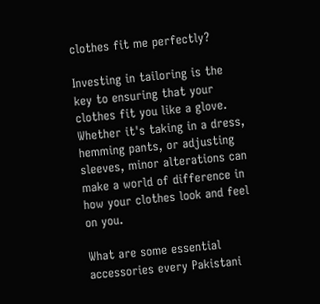clothes fit me perfectly?

Investing in tailoring is the key to ensuring that your clothes fit you like a glove. Whether it's taking in a dress, hemming pants, or adjusting sleeves, minor alterations can make a world of difference in how your clothes look and feel on you.

What are some essential accessories every Pakistani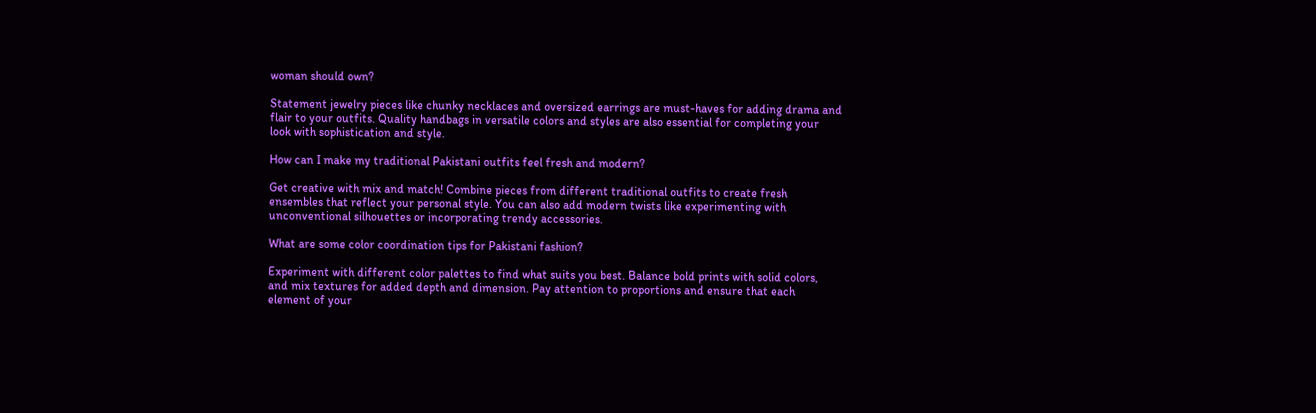woman should own?

Statement jewelry pieces like chunky necklaces and oversized earrings are must-haves for adding drama and flair to your outfits. Quality handbags in versatile colors and styles are also essential for completing your look with sophistication and style.

How can I make my traditional Pakistani outfits feel fresh and modern?

Get creative with mix and match! Combine pieces from different traditional outfits to create fresh ensembles that reflect your personal style. You can also add modern twists like experimenting with unconventional silhouettes or incorporating trendy accessories.

What are some color coordination tips for Pakistani fashion?

Experiment with different color palettes to find what suits you best. Balance bold prints with solid colors, and mix textures for added depth and dimension. Pay attention to proportions and ensure that each element of your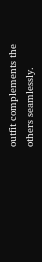outfit complements the others seamlessly.